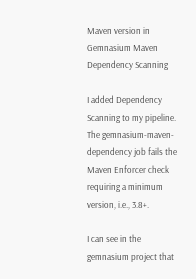Maven version in Gemnasium Maven Dependency Scanning

I added Dependency Scanning to my pipeline. The gemnasium-maven-dependency job fails the Maven Enforcer check requiring a minimum version, i.e., 3.8+.

I can see in the gemnasium project that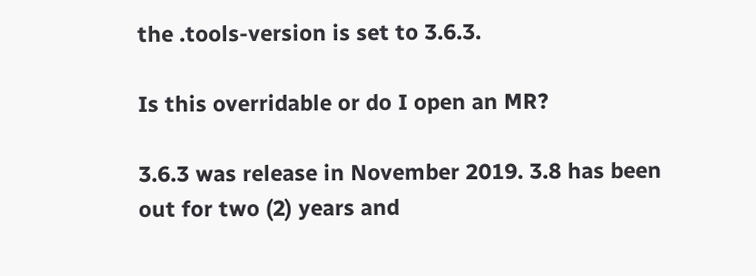the .tools-version is set to 3.6.3.

Is this overridable or do I open an MR?

3.6.3 was release in November 2019. 3.8 has been out for two (2) years and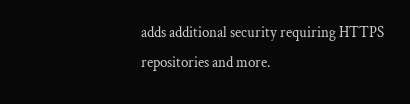adds additional security requiring HTTPS repositories and more.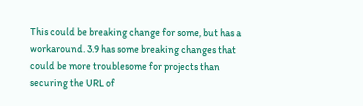This could be breaking change for some, but has a workaround. 3.9 has some breaking changes that could be more troublesome for projects than securing the URL of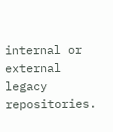internal or external legacy repositories.